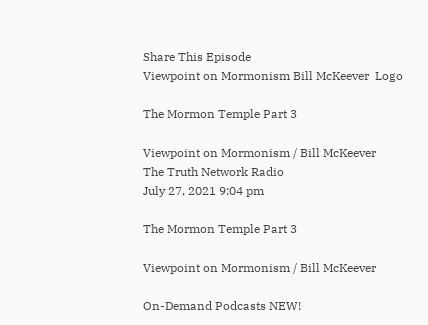Share This Episode
Viewpoint on Mormonism Bill McKeever  Logo

The Mormon Temple Part 3

Viewpoint on Mormonism / Bill McKeever
The Truth Network Radio
July 27, 2021 9:04 pm

The Mormon Temple Part 3

Viewpoint on Mormonism / Bill McKeever

On-Demand Podcasts NEW!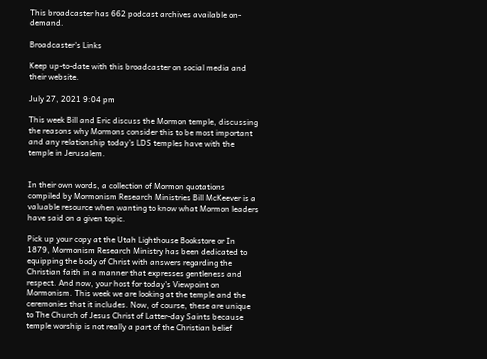This broadcaster has 662 podcast archives available on-demand.

Broadcaster's Links

Keep up-to-date with this broadcaster on social media and their website.

July 27, 2021 9:04 pm

This week Bill and Eric discuss the Mormon temple, discussing the reasons why Mormons consider this to be most important and any relationship today’s LDS temples have with the temple in Jerusalem.


In their own words, a collection of Mormon quotations compiled by Mormonism Research Ministries Bill McKeever is a valuable resource when wanting to know what Mormon leaders have said on a given topic.

Pick up your copy at the Utah Lighthouse Bookstore or In 1879, Mormonism Research Ministry has been dedicated to equipping the body of Christ with answers regarding the Christian faith in a manner that expresses gentleness and respect. And now, your host for today's Viewpoint on Mormonism. This week we are looking at the temple and the ceremonies that it includes. Now, of course, these are unique to The Church of Jesus Christ of Latter-day Saints because temple worship is not really a part of the Christian belief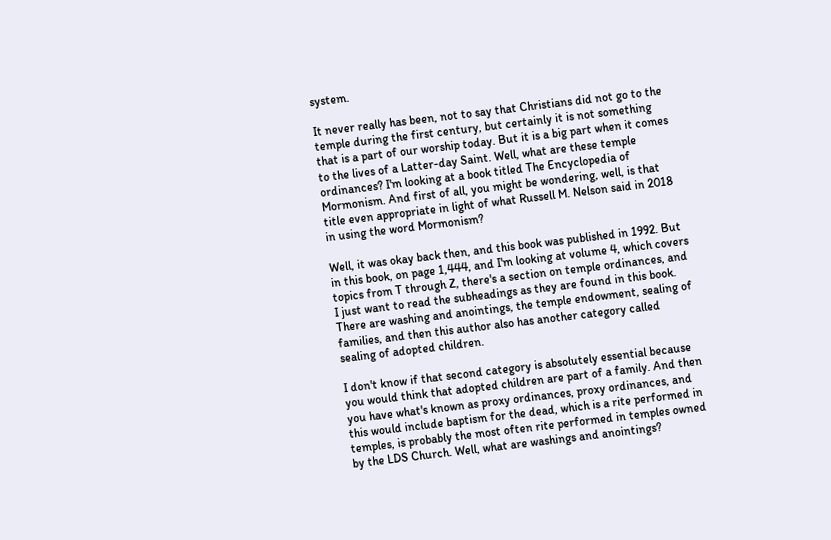system.

It never really has been, not to say that Christians did not go to the temple during the first century, but certainly it is not something that is a part of our worship today. But it is a big part when it comes to the lives of a Latter-day Saint. Well, what are these temple ordinances? I'm looking at a book titled The Encyclopedia of Mormonism. And first of all, you might be wondering, well, is that title even appropriate in light of what Russell M. Nelson said in 2018 in using the word Mormonism?

Well, it was okay back then, and this book was published in 1992. But in this book, on page 1,444, and I'm looking at volume 4, which covers topics from T through Z, there's a section on temple ordinances, and I just want to read the subheadings as they are found in this book. There are washing and anointings, the temple endowment, sealing of families, and then this author also has another category called sealing of adopted children.

I don't know if that second category is absolutely essential because you would think that adopted children are part of a family. And then you have what's known as proxy ordinances, proxy ordinances, and this would include baptism for the dead, which is a rite performed in temples, is probably the most often rite performed in temples owned by the LDS Church. Well, what are washings and anointings?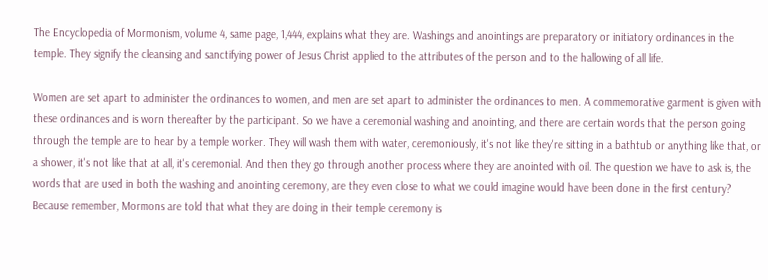The Encyclopedia of Mormonism, volume 4, same page, 1,444, explains what they are. Washings and anointings are preparatory or initiatory ordinances in the temple. They signify the cleansing and sanctifying power of Jesus Christ applied to the attributes of the person and to the hallowing of all life.

Women are set apart to administer the ordinances to women, and men are set apart to administer the ordinances to men. A commemorative garment is given with these ordinances and is worn thereafter by the participant. So we have a ceremonial washing and anointing, and there are certain words that the person going through the temple are to hear by a temple worker. They will wash them with water, ceremoniously, it's not like they're sitting in a bathtub or anything like that, or a shower, it's not like that at all, it's ceremonial. And then they go through another process where they are anointed with oil. The question we have to ask is, the words that are used in both the washing and anointing ceremony, are they even close to what we could imagine would have been done in the first century? Because remember, Mormons are told that what they are doing in their temple ceremony is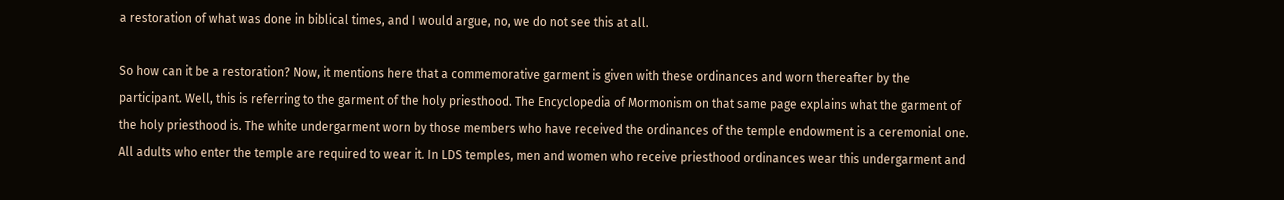a restoration of what was done in biblical times, and I would argue, no, we do not see this at all.

So how can it be a restoration? Now, it mentions here that a commemorative garment is given with these ordinances and worn thereafter by the participant. Well, this is referring to the garment of the holy priesthood. The Encyclopedia of Mormonism on that same page explains what the garment of the holy priesthood is. The white undergarment worn by those members who have received the ordinances of the temple endowment is a ceremonial one. All adults who enter the temple are required to wear it. In LDS temples, men and women who receive priesthood ordinances wear this undergarment and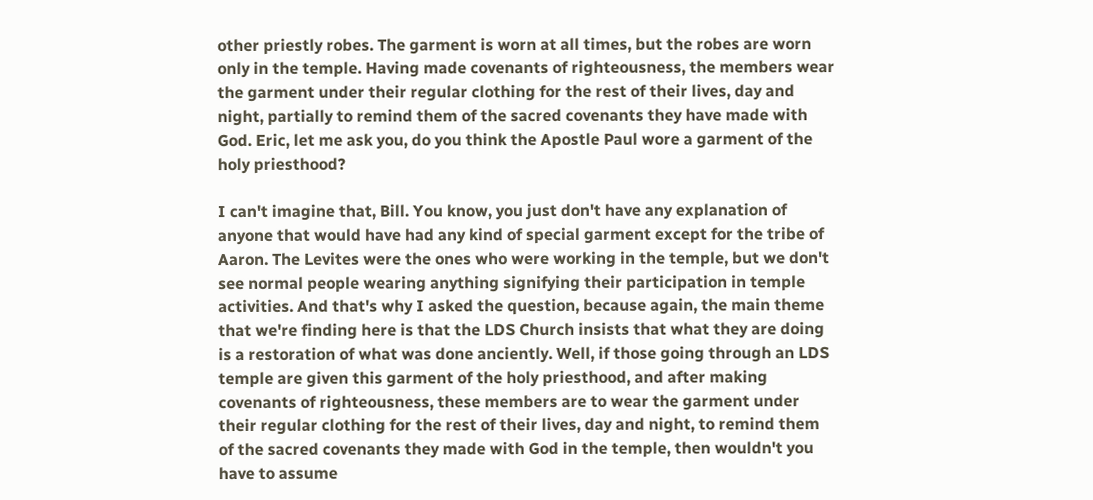other priestly robes. The garment is worn at all times, but the robes are worn only in the temple. Having made covenants of righteousness, the members wear the garment under their regular clothing for the rest of their lives, day and night, partially to remind them of the sacred covenants they have made with God. Eric, let me ask you, do you think the Apostle Paul wore a garment of the holy priesthood?

I can't imagine that, Bill. You know, you just don't have any explanation of anyone that would have had any kind of special garment except for the tribe of Aaron. The Levites were the ones who were working in the temple, but we don't see normal people wearing anything signifying their participation in temple activities. And that's why I asked the question, because again, the main theme that we're finding here is that the LDS Church insists that what they are doing is a restoration of what was done anciently. Well, if those going through an LDS temple are given this garment of the holy priesthood, and after making covenants of righteousness, these members are to wear the garment under their regular clothing for the rest of their lives, day and night, to remind them of the sacred covenants they made with God in the temple, then wouldn't you have to assume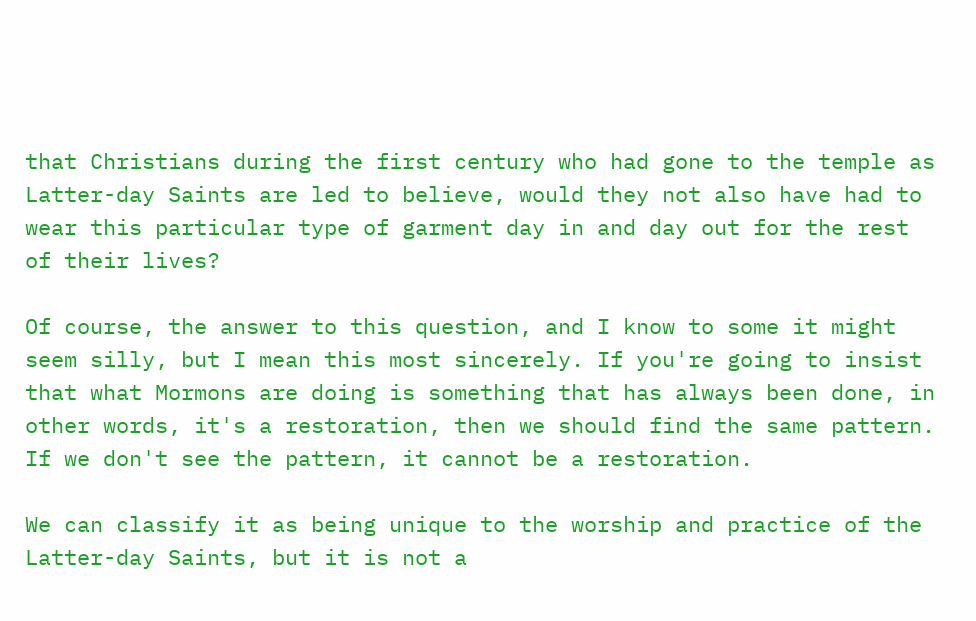that Christians during the first century who had gone to the temple as Latter-day Saints are led to believe, would they not also have had to wear this particular type of garment day in and day out for the rest of their lives?

Of course, the answer to this question, and I know to some it might seem silly, but I mean this most sincerely. If you're going to insist that what Mormons are doing is something that has always been done, in other words, it's a restoration, then we should find the same pattern. If we don't see the pattern, it cannot be a restoration.

We can classify it as being unique to the worship and practice of the Latter-day Saints, but it is not a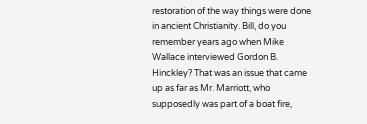restoration of the way things were done in ancient Christianity. Bill, do you remember years ago when Mike Wallace interviewed Gordon B. Hinckley? That was an issue that came up as far as Mr. Marriott, who supposedly was part of a boat fire,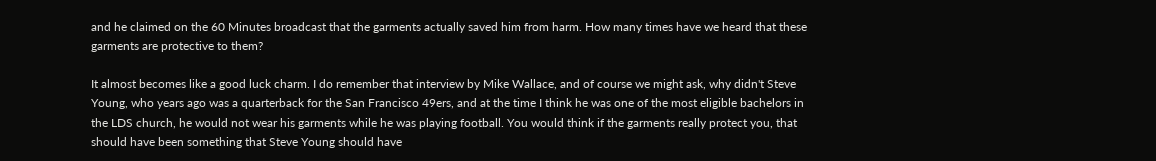and he claimed on the 60 Minutes broadcast that the garments actually saved him from harm. How many times have we heard that these garments are protective to them?

It almost becomes like a good luck charm. I do remember that interview by Mike Wallace, and of course we might ask, why didn't Steve Young, who years ago was a quarterback for the San Francisco 49ers, and at the time I think he was one of the most eligible bachelors in the LDS church, he would not wear his garments while he was playing football. You would think if the garments really protect you, that should have been something that Steve Young should have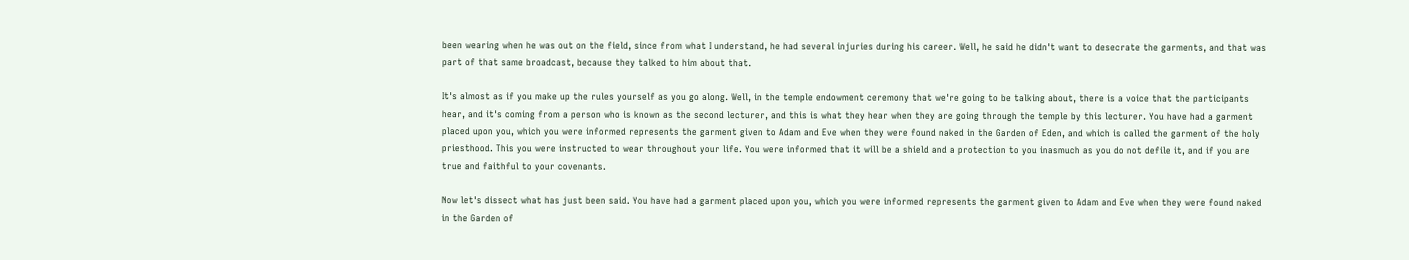been wearing when he was out on the field, since from what I understand, he had several injuries during his career. Well, he said he didn't want to desecrate the garments, and that was part of that same broadcast, because they talked to him about that.

It's almost as if you make up the rules yourself as you go along. Well, in the temple endowment ceremony that we're going to be talking about, there is a voice that the participants hear, and it's coming from a person who is known as the second lecturer, and this is what they hear when they are going through the temple by this lecturer. You have had a garment placed upon you, which you were informed represents the garment given to Adam and Eve when they were found naked in the Garden of Eden, and which is called the garment of the holy priesthood. This you were instructed to wear throughout your life. You were informed that it will be a shield and a protection to you inasmuch as you do not defile it, and if you are true and faithful to your covenants.

Now let's dissect what has just been said. You have had a garment placed upon you, which you were informed represents the garment given to Adam and Eve when they were found naked in the Garden of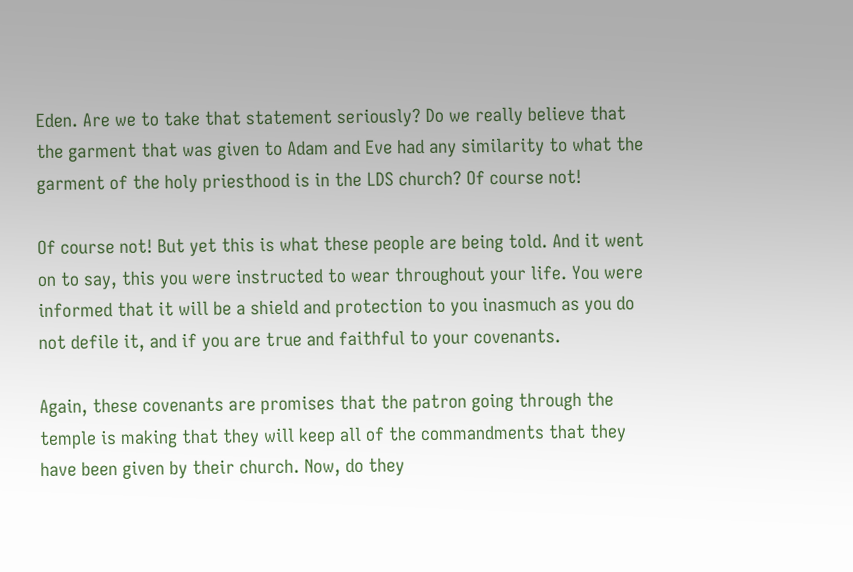Eden. Are we to take that statement seriously? Do we really believe that the garment that was given to Adam and Eve had any similarity to what the garment of the holy priesthood is in the LDS church? Of course not!

Of course not! But yet this is what these people are being told. And it went on to say, this you were instructed to wear throughout your life. You were informed that it will be a shield and protection to you inasmuch as you do not defile it, and if you are true and faithful to your covenants.

Again, these covenants are promises that the patron going through the temple is making that they will keep all of the commandments that they have been given by their church. Now, do they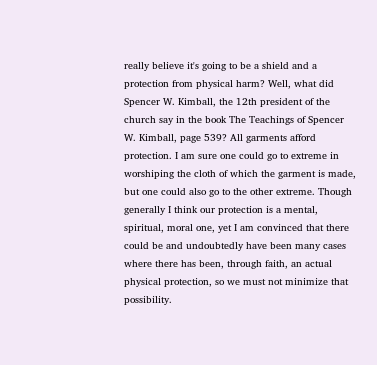really believe it's going to be a shield and a protection from physical harm? Well, what did Spencer W. Kimball, the 12th president of the church say in the book The Teachings of Spencer W. Kimball, page 539? All garments afford protection. I am sure one could go to extreme in worshiping the cloth of which the garment is made, but one could also go to the other extreme. Though generally I think our protection is a mental, spiritual, moral one, yet I am convinced that there could be and undoubtedly have been many cases where there has been, through faith, an actual physical protection, so we must not minimize that possibility.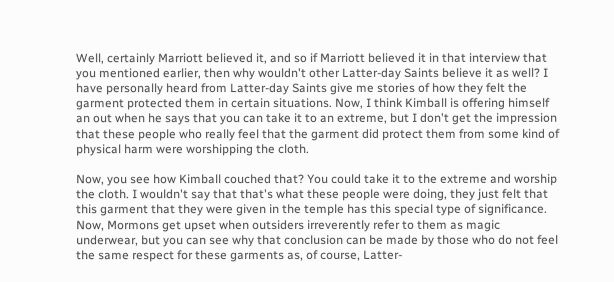Well, certainly Marriott believed it, and so if Marriott believed it in that interview that you mentioned earlier, then why wouldn't other Latter-day Saints believe it as well? I have personally heard from Latter-day Saints give me stories of how they felt the garment protected them in certain situations. Now, I think Kimball is offering himself an out when he says that you can take it to an extreme, but I don't get the impression that these people who really feel that the garment did protect them from some kind of physical harm were worshipping the cloth.

Now, you see how Kimball couched that? You could take it to the extreme and worship the cloth. I wouldn't say that that's what these people were doing, they just felt that this garment that they were given in the temple has this special type of significance. Now, Mormons get upset when outsiders irreverently refer to them as magic underwear, but you can see why that conclusion can be made by those who do not feel the same respect for these garments as, of course, Latter-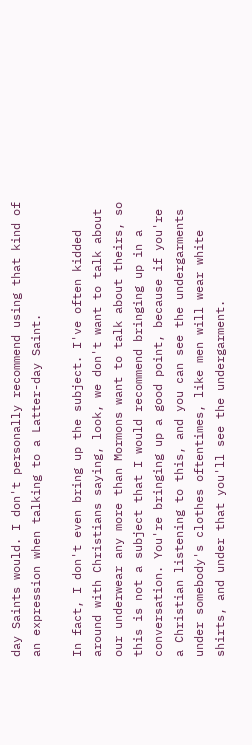day Saints would. I don't personally recommend using that kind of an expression when talking to a Latter-day Saint.

In fact, I don't even bring up the subject. I've often kidded around with Christians saying, look, we don't want to talk about our underwear any more than Mormons want to talk about theirs, so this is not a subject that I would recommend bringing up in a conversation. You're bringing up a good point, because if you're a Christian listening to this, and you can see the undergarments under somebody's clothes oftentimes, like men will wear white shirts, and under that you'll see the undergarment.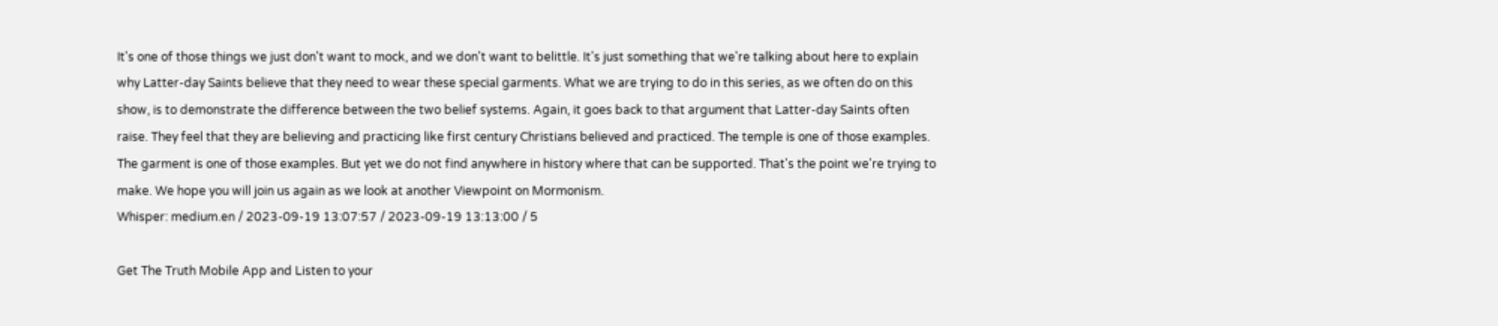It's one of those things we just don't want to mock, and we don't want to belittle. It's just something that we're talking about here to explain why Latter-day Saints believe that they need to wear these special garments. What we are trying to do in this series, as we often do on this show, is to demonstrate the difference between the two belief systems. Again, it goes back to that argument that Latter-day Saints often raise. They feel that they are believing and practicing like first century Christians believed and practiced. The temple is one of those examples. The garment is one of those examples. But yet we do not find anywhere in history where that can be supported. That's the point we're trying to make. We hope you will join us again as we look at another Viewpoint on Mormonism.
Whisper: medium.en / 2023-09-19 13:07:57 / 2023-09-19 13:13:00 / 5

Get The Truth Mobile App and Listen to your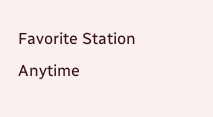Favorite Station Anytime